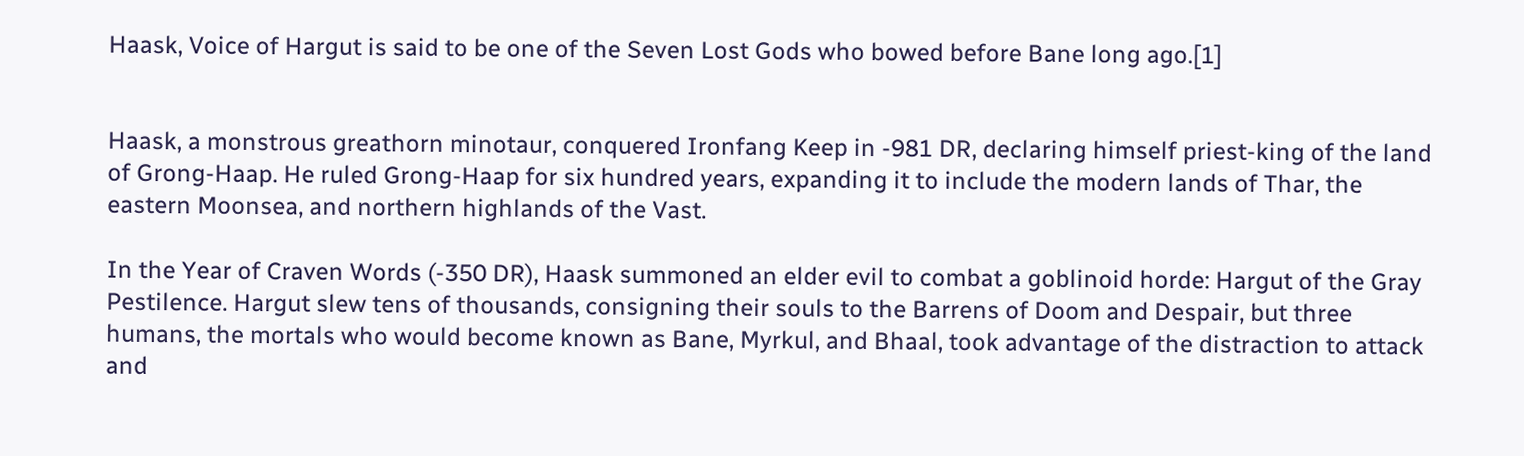Haask, Voice of Hargut is said to be one of the Seven Lost Gods who bowed before Bane long ago.[1]


Haask, a monstrous greathorn minotaur, conquered Ironfang Keep in -981 DR, declaring himself priest-king of the land of Grong-Haap. He ruled Grong-Haap for six hundred years, expanding it to include the modern lands of Thar, the eastern Moonsea, and northern highlands of the Vast.

In the Year of Craven Words (-350 DR), Haask summoned an elder evil to combat a goblinoid horde: Hargut of the Gray Pestilence. Hargut slew tens of thousands, consigning their souls to the Barrens of Doom and Despair, but three humans, the mortals who would become known as Bane, Myrkul, and Bhaal, took advantage of the distraction to attack and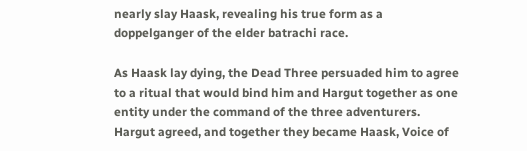nearly slay Haask, revealing his true form as a doppelganger of the elder batrachi race.

As Haask lay dying, the Dead Three persuaded him to agree to a ritual that would bind him and Hargut together as one entity under the command of the three adventurers. Hargut agreed, and together they became Haask, Voice of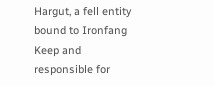Hargut, a fell entity bound to Ironfang Keep and responsible for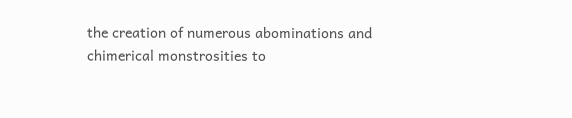the creation of numerous abominations and chimerical monstrosities to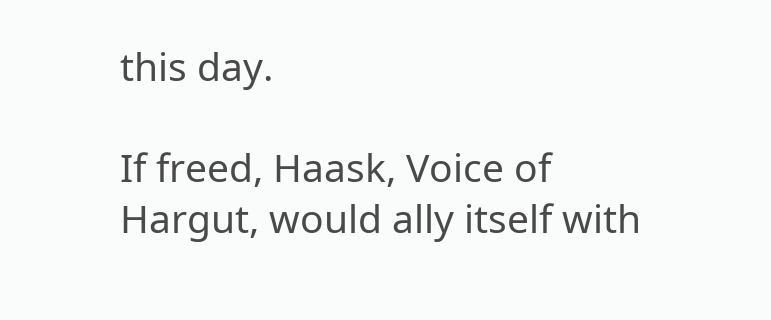this day.

If freed, Haask, Voice of Hargut, would ally itself with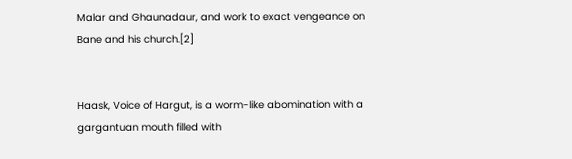Malar and Ghaunadaur, and work to exact vengeance on Bane and his church.[2]


Haask, Voice of Hargut, is a worm-like abomination with a gargantuan mouth filled with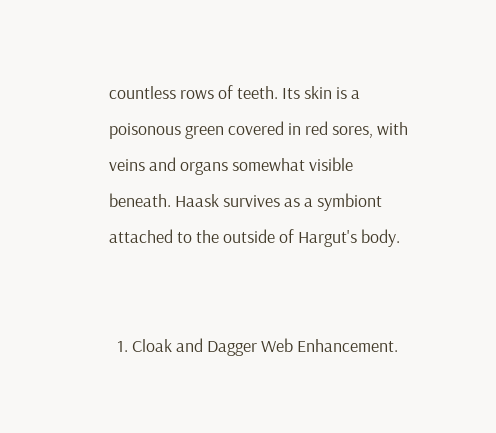countless rows of teeth. Its skin is a poisonous green covered in red sores, with veins and organs somewhat visible beneath. Haask survives as a symbiont attached to the outside of Hargut's body.


  1. Cloak and Dagger Web Enhancement.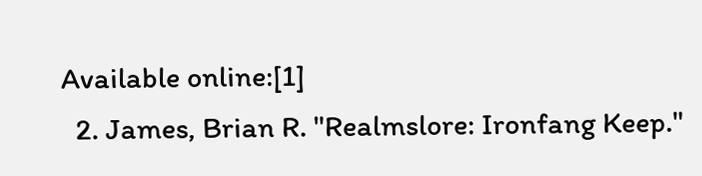Available online:[1]
  2. James, Brian R. "Realmslore: Ironfang Keep."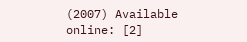(2007) Available online: [2]